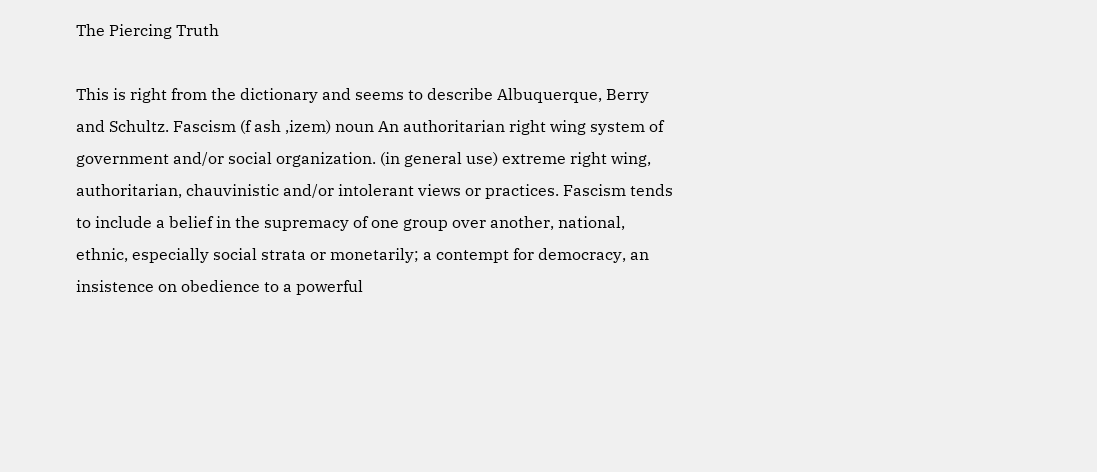The Piercing Truth

This is right from the dictionary and seems to describe Albuquerque, Berry and Schultz. Fascism (f ash ,izem) noun An authoritarian right wing system of government and/or social organization. (in general use) extreme right wing, authoritarian, chauvinistic and/or intolerant views or practices. Fascism tends to include a belief in the supremacy of one group over another, national, ethnic, especially social strata or monetarily; a contempt for democracy, an insistence on obedience to a powerful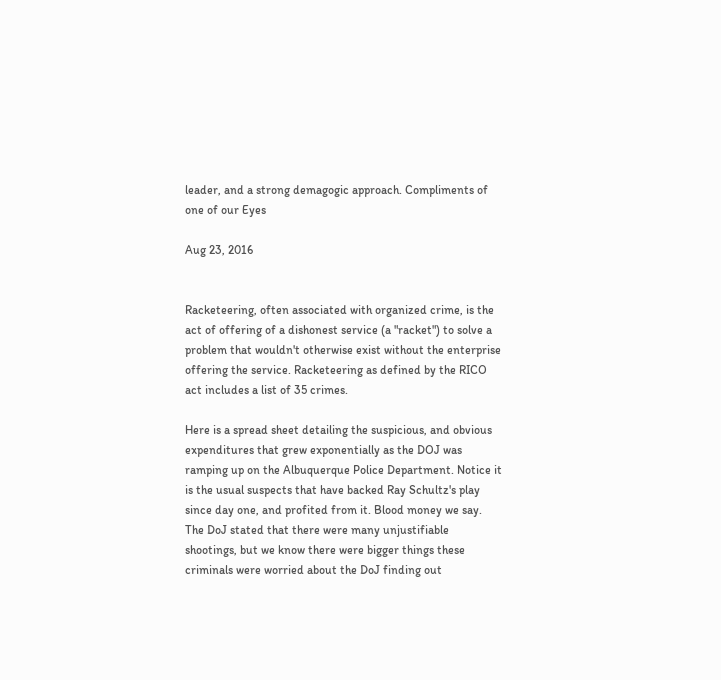leader, and a strong demagogic approach. Compliments of one of our Eyes

Aug 23, 2016


Racketeering, often associated with organized crime, is the act of offering of a dishonest service (a "racket") to solve a problem that wouldn't otherwise exist without the enterprise offering the service. Racketeering as defined by the RICO act includes a list of 35 crimes.

Here is a spread sheet detailing the suspicious, and obvious expenditures that grew exponentially as the DOJ was ramping up on the Albuquerque Police Department. Notice it is the usual suspects that have backed Ray Schultz's play since day one, and profited from it. Blood money we say. The DoJ stated that there were many unjustifiable shootings, but we know there were bigger things these criminals were worried about the DoJ finding out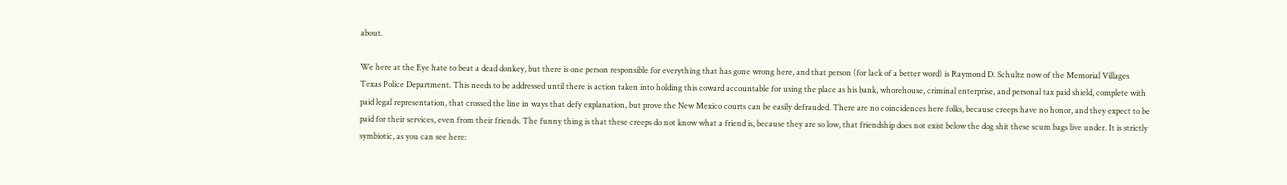about.

We here at the Eye hate to beat a dead donkey, but there is one person responsible for everything that has gone wrong here, and that person (for lack of a better word) is Raymond D. Schultz now of the Memorial Villages Texas Police Department. This needs to be addressed until there is action taken into holding this coward accountable for using the place as his bank, whorehouse, criminal enterprise, and personal tax paid shield, complete with paid legal representation, that crossed the line in ways that defy explanation, but prove the New Mexico courts can be easily defrauded. There are no coincidences here folks, because creeps have no honor, and they expect to be paid for their services, even from their friends. The funny thing is that these creeps do not know what a friend is, because they are so low, that friendship does not exist below the dog shit these scum bags live under. It is strictly symbiotic, as you can see here: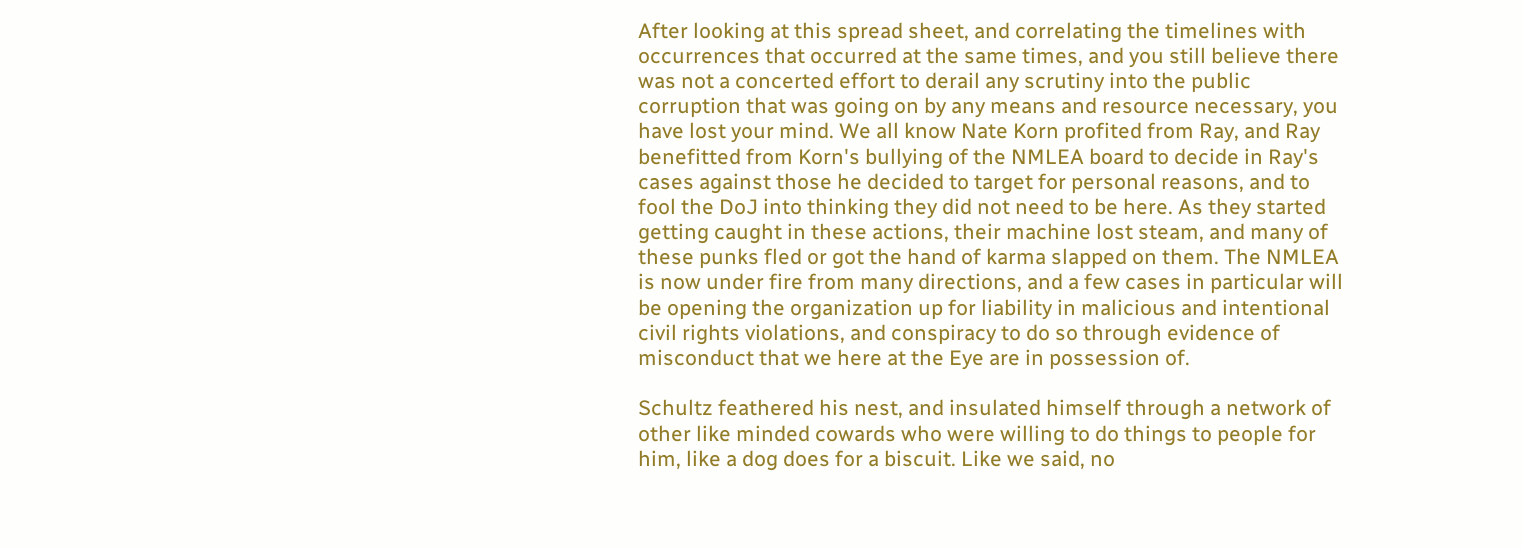After looking at this spread sheet, and correlating the timelines with occurrences that occurred at the same times, and you still believe there was not a concerted effort to derail any scrutiny into the public corruption that was going on by any means and resource necessary, you have lost your mind. We all know Nate Korn profited from Ray, and Ray benefitted from Korn's bullying of the NMLEA board to decide in Ray's cases against those he decided to target for personal reasons, and to fool the DoJ into thinking they did not need to be here. As they started getting caught in these actions, their machine lost steam, and many of these punks fled or got the hand of karma slapped on them. The NMLEA is now under fire from many directions, and a few cases in particular will be opening the organization up for liability in malicious and intentional civil rights violations, and conspiracy to do so through evidence of misconduct that we here at the Eye are in possession of.

Schultz feathered his nest, and insulated himself through a network of other like minded cowards who were willing to do things to people for him, like a dog does for a biscuit. Like we said, no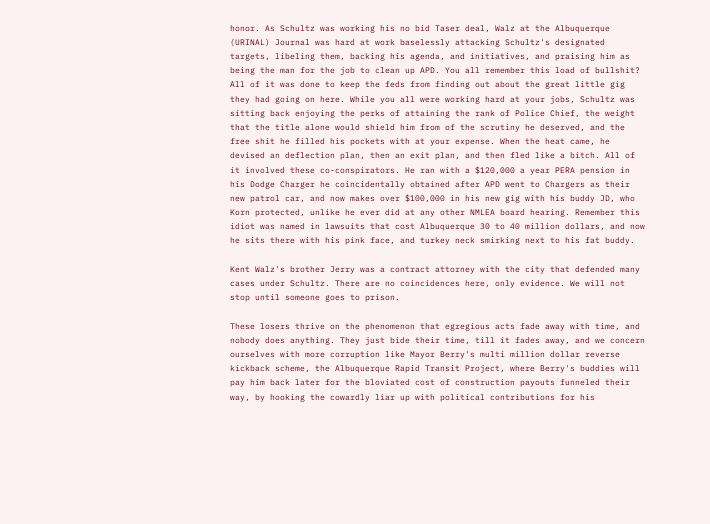honor. As Schultz was working his no bid Taser deal, Walz at the Albuquerque (URINAL) Journal was hard at work baselessly attacking Schultz's designated targets, libeling them, backing his agenda, and initiatives, and praising him as being the man for the job to clean up APD. You all remember this load of bullshit? All of it was done to keep the feds from finding out about the great little gig they had going on here. While you all were working hard at your jobs, Schultz was sitting back enjoying the perks of attaining the rank of Police Chief, the weight that the title alone would shield him from of the scrutiny he deserved, and the free shit he filled his pockets with at your expense. When the heat came, he devised an deflection plan, then an exit plan, and then fled like a bitch. All of it involved these co-conspirators. He ran with a $120,000 a year PERA pension in his Dodge Charger he coincidentally obtained after APD went to Chargers as their new patrol car, and now makes over $100,000 in his new gig with his buddy JD, who Korn protected, unlike he ever did at any other NMLEA board hearing. Remember this idiot was named in lawsuits that cost Albuquerque 30 to 40 million dollars, and now he sits there with his pink face, and turkey neck smirking next to his fat buddy.

Kent Walz's brother Jerry was a contract attorney with the city that defended many cases under Schultz. There are no coincidences here, only evidence. We will not stop until someone goes to prison.

These losers thrive on the phenomenon that egregious acts fade away with time, and nobody does anything. They just bide their time, till it fades away, and we concern ourselves with more corruption like Mayor Berry's multi million dollar reverse kickback scheme, the Albuquerque Rapid Transit Project, where Berry's buddies will pay him back later for the bloviated cost of construction payouts funneled their way, by hooking the cowardly liar up with political contributions for his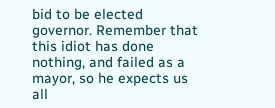bid to be elected governor. Remember that this idiot has done nothing, and failed as a mayor, so he expects us all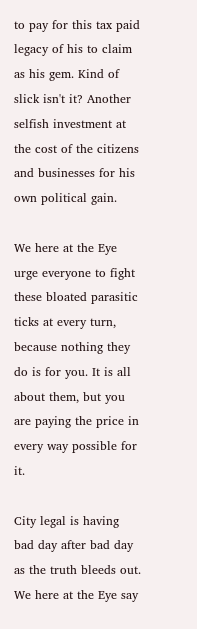to pay for this tax paid legacy of his to claim as his gem. Kind of slick isn't it? Another selfish investment at the cost of the citizens and businesses for his own political gain.

We here at the Eye urge everyone to fight these bloated parasitic ticks at every turn, because nothing they do is for you. It is all about them, but you are paying the price in every way possible for it.

City legal is having bad day after bad day as the truth bleeds out. We here at the Eye say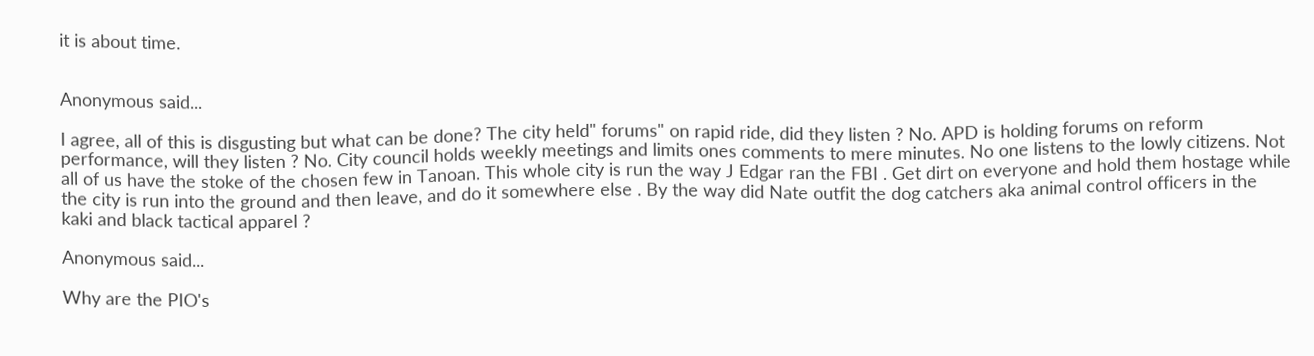it is about time.


Anonymous said...

I agree, all of this is disgusting but what can be done? The city held" forums" on rapid ride, did they listen ? No. APD is holding forums on reform performance, will they listen ? No. City council holds weekly meetings and limits ones comments to mere minutes. No one listens to the lowly citizens. Not all of us have the stoke of the chosen few in Tanoan. This whole city is run the way J Edgar ran the FBI . Get dirt on everyone and hold them hostage while the city is run into the ground and then leave, and do it somewhere else . By the way did Nate outfit the dog catchers aka animal control officers in the kaki and black tactical apparel ?

Anonymous said...

Why are the PIO's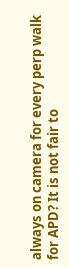always on camera for every perp walk for APD? It is not fair to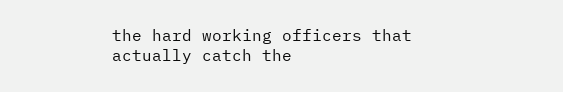the hard working officers that actually catch the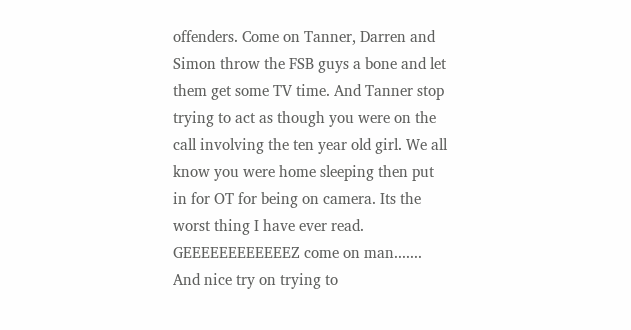offenders. Come on Tanner, Darren and Simon throw the FSB guys a bone and let them get some TV time. And Tanner stop trying to act as though you were on the call involving the ten year old girl. We all know you were home sleeping then put in for OT for being on camera. Its the worst thing I have ever read. GEEEEEEEEEEEEZ come on man....... And nice try on trying to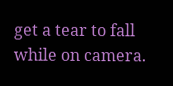get a tear to fall while on camera.